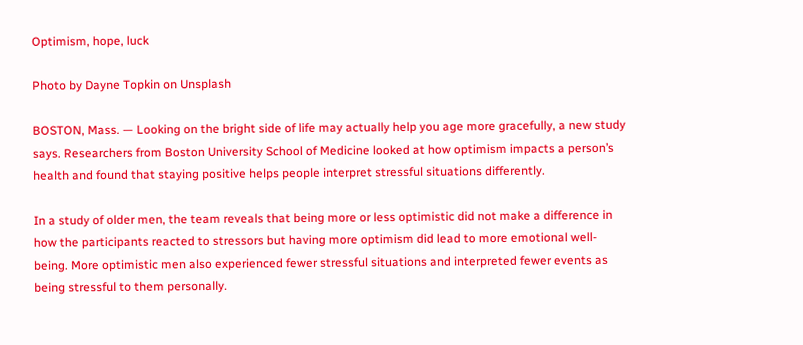Optimism, hope, luck

Photo by Dayne Topkin on Unsplash

BOSTON, Mass. — Looking on the bright side of life may actually help you age more gracefully, a new study says. Researchers from Boston University School of Medicine looked at how optimism impacts a person’s health and found that staying positive helps people interpret stressful situations differently.

In a study of older men, the team reveals that being more or less optimistic did not make a difference in how the participants reacted to stressors but having more optimism did lead to more emotional well-being. More optimistic men also experienced fewer stressful situations and interpreted fewer events as being stressful to them personally.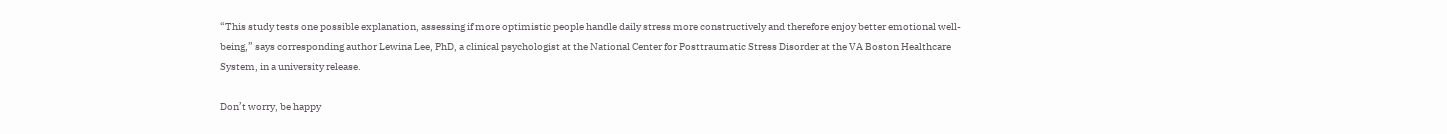“This study tests one possible explanation, assessing if more optimistic people handle daily stress more constructively and therefore enjoy better emotional well-being,” says corresponding author Lewina Lee, PhD, a clinical psychologist at the National Center for Posttraumatic Stress Disorder at the VA Boston Healthcare System, in a university release.

Don’t worry, be happy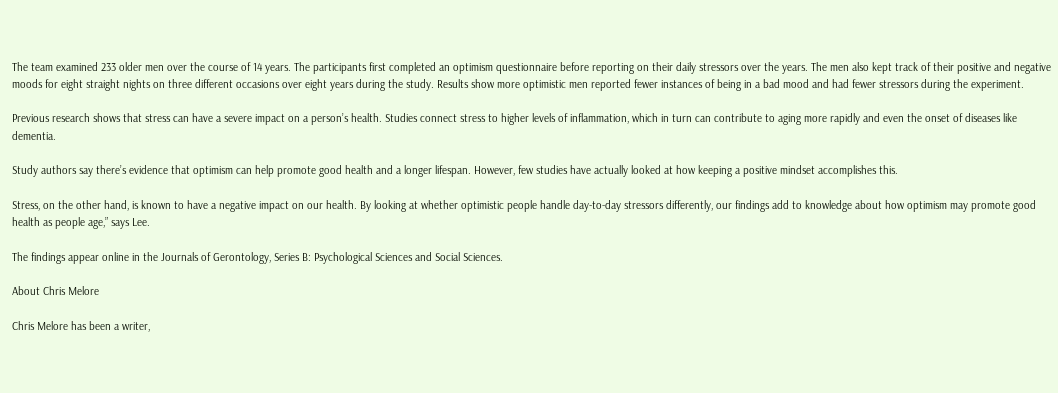The team examined 233 older men over the course of 14 years. The participants first completed an optimism questionnaire before reporting on their daily stressors over the years. The men also kept track of their positive and negative moods for eight straight nights on three different occasions over eight years during the study. Results show more optimistic men reported fewer instances of being in a bad mood and had fewer stressors during the experiment.

Previous research shows that stress can have a severe impact on a person’s health. Studies connect stress to higher levels of inflammation, which in turn can contribute to aging more rapidly and even the onset of diseases like dementia.

Study authors say there’s evidence that optimism can help promote good health and a longer lifespan. However, few studies have actually looked at how keeping a positive mindset accomplishes this.

Stress, on the other hand, is known to have a negative impact on our health. By looking at whether optimistic people handle day-to-day stressors differently, our findings add to knowledge about how optimism may promote good health as people age,” says Lee.

The findings appear online in the Journals of Gerontology, Series B: Psychological Sciences and Social Sciences.

About Chris Melore

Chris Melore has been a writer,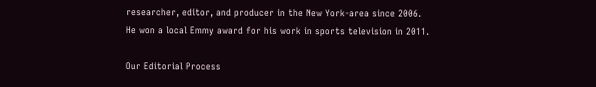researcher, editor, and producer in the New York-area since 2006. He won a local Emmy award for his work in sports television in 2011.

Our Editorial Process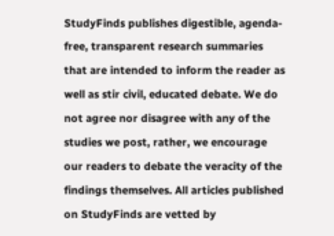StudyFinds publishes digestible, agenda-free, transparent research summaries that are intended to inform the reader as well as stir civil, educated debate. We do not agree nor disagree with any of the studies we post, rather, we encourage our readers to debate the veracity of the findings themselves. All articles published on StudyFinds are vetted by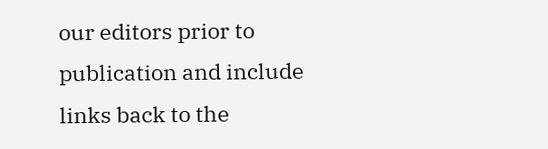our editors prior to publication and include links back to the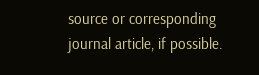source or corresponding journal article, if possible.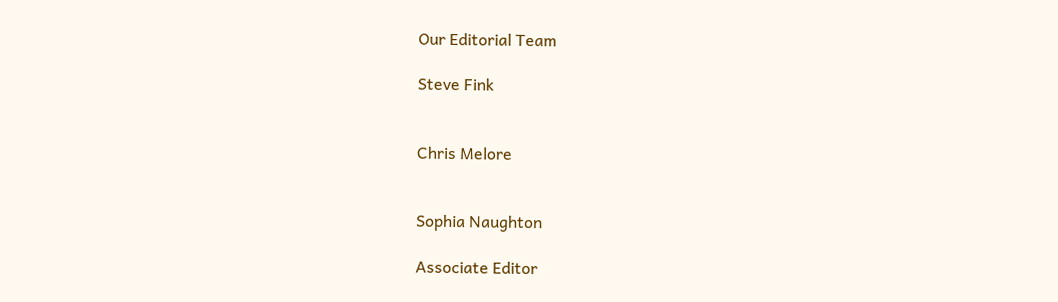Our Editorial Team

Steve Fink


Chris Melore


Sophia Naughton

Associate Editor